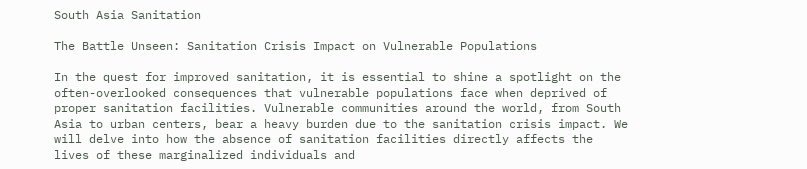South Asia Sanitation

The Battle Unseen: Sanitation Crisis Impact on Vulnerable Populations

In the quest for improved sanitation, it is essential to shine a spotlight on the often-overlooked consequences that vulnerable populations face when deprived of proper sanitation facilities. Vulnerable communities around the world, from South Asia to urban centers, bear a heavy burden due to the sanitation crisis impact. We will delve into how the absence of sanitation facilities directly affects the lives of these marginalized individuals and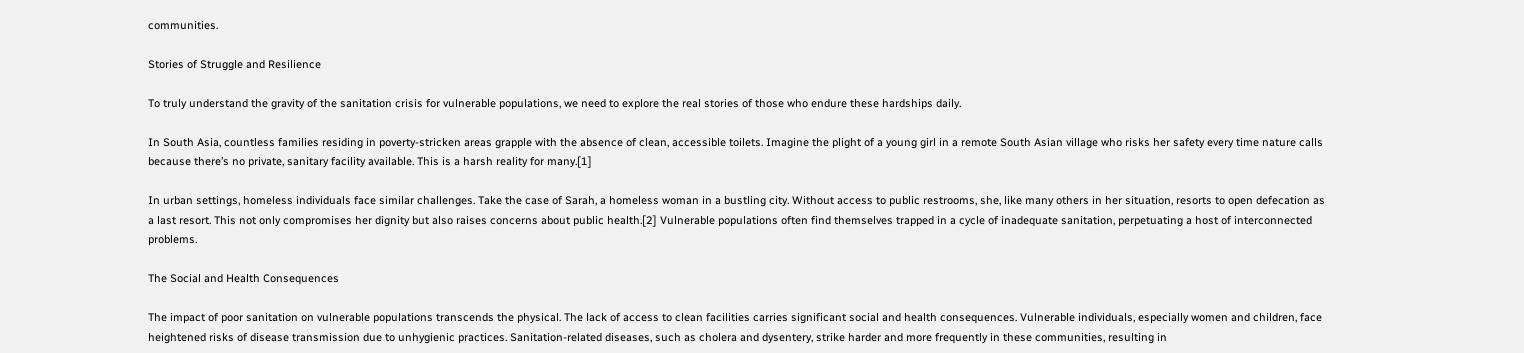communities.

Stories of Struggle and Resilience

To truly understand the gravity of the sanitation crisis for vulnerable populations, we need to explore the real stories of those who endure these hardships daily.

In South Asia, countless families residing in poverty-stricken areas grapple with the absence of clean, accessible toilets. Imagine the plight of a young girl in a remote South Asian village who risks her safety every time nature calls because there’s no private, sanitary facility available. This is a harsh reality for many.[1]

In urban settings, homeless individuals face similar challenges. Take the case of Sarah, a homeless woman in a bustling city. Without access to public restrooms, she, like many others in her situation, resorts to open defecation as a last resort. This not only compromises her dignity but also raises concerns about public health.[2] Vulnerable populations often find themselves trapped in a cycle of inadequate sanitation, perpetuating a host of interconnected problems.

The Social and Health Consequences

The impact of poor sanitation on vulnerable populations transcends the physical. The lack of access to clean facilities carries significant social and health consequences. Vulnerable individuals, especially women and children, face heightened risks of disease transmission due to unhygienic practices. Sanitation-related diseases, such as cholera and dysentery, strike harder and more frequently in these communities, resulting in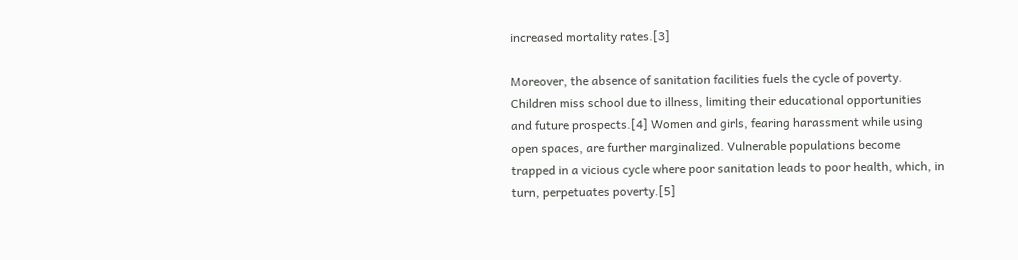increased mortality rates.[3]

Moreover, the absence of sanitation facilities fuels the cycle of poverty. Children miss school due to illness, limiting their educational opportunities and future prospects.[4] Women and girls, fearing harassment while using open spaces, are further marginalized. Vulnerable populations become trapped in a vicious cycle where poor sanitation leads to poor health, which, in turn, perpetuates poverty.[5]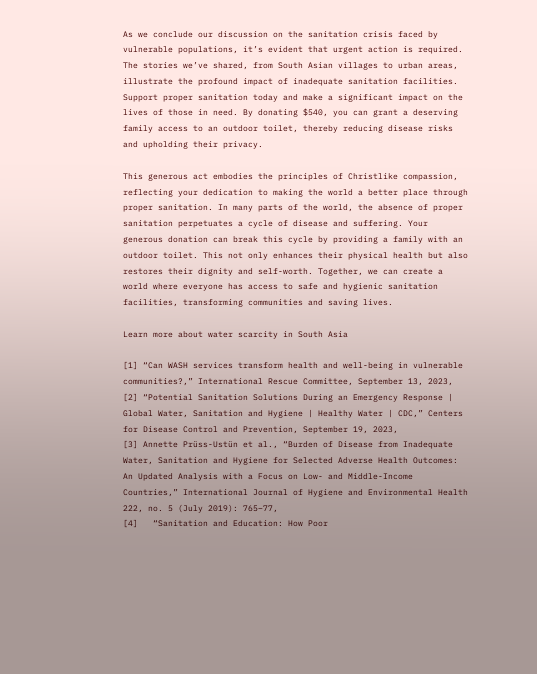As we conclude our discussion on the sanitation crisis faced by vulnerable populations, it’s evident that urgent action is required. The stories we’ve shared, from South Asian villages to urban areas, illustrate the profound impact of inadequate sanitation facilities. Support proper sanitation today and make a significant impact on the lives of those in need. By donating $540, you can grant a deserving family access to an outdoor toilet, thereby reducing disease risks and upholding their privacy.

This generous act embodies the principles of Christlike compassion, reflecting your dedication to making the world a better place through proper sanitation. In many parts of the world, the absence of proper sanitation perpetuates a cycle of disease and suffering. Your generous donation can break this cycle by providing a family with an outdoor toilet. This not only enhances their physical health but also restores their dignity and self-worth. Together, we can create a world where everyone has access to safe and hygienic sanitation facilities, transforming communities and saving lives.

Learn more about water scarcity in South Asia

[1] “Can WASH services transform health and well-being in vulnerable communities?,” International Rescue Committee, September 13, 2023,
[2] “Potential Sanitation Solutions During an Emergency Response | Global Water, Sanitation and Hygiene | Healthy Water | CDC,” Centers for Disease Control and Prevention, September 19, 2023,
[3] Annette Prüss-Ustün et al., “Burden of Disease from Inadequate Water, Sanitation and Hygiene for Selected Adverse Health Outcomes: An Updated Analysis with a Focus on Low- and Middle-Income Countries,” International Journal of Hygiene and Environmental Health 222, no. 5 (July 2019): 765–77,
[4]   “Sanitation and Education: How Poor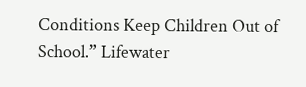Conditions Keep Children Out of School.” Lifewater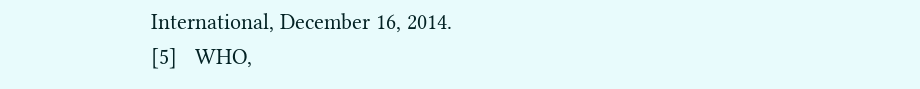International, December 16, 2014.
[5]   WHO,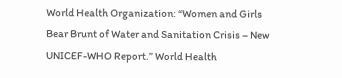World Health Organization: “Women and Girls Bear Brunt of Water and Sanitation Crisis – New UNICEF-WHO Report.” World Health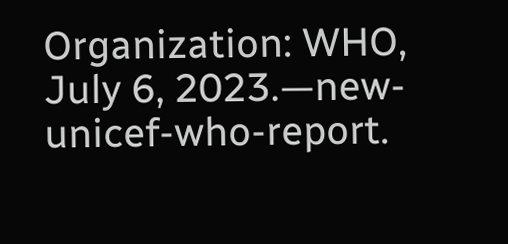Organization: WHO, July 6, 2023.—new-unicef-who-report.